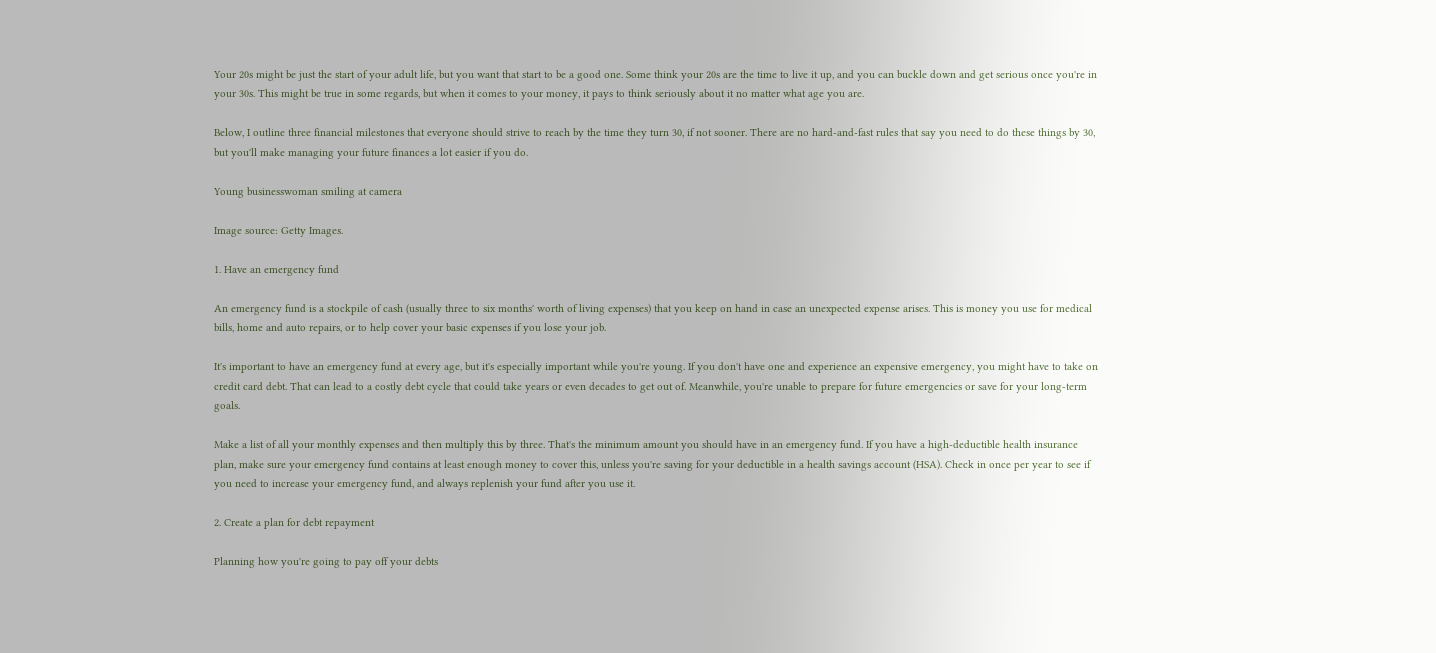Your 20s might be just the start of your adult life, but you want that start to be a good one. Some think your 20s are the time to live it up, and you can buckle down and get serious once you're in your 30s. This might be true in some regards, but when it comes to your money, it pays to think seriously about it no matter what age you are.

Below, I outline three financial milestones that everyone should strive to reach by the time they turn 30, if not sooner. There are no hard-and-fast rules that say you need to do these things by 30, but you'll make managing your future finances a lot easier if you do.

Young businesswoman smiling at camera

Image source: Getty Images.

1. Have an emergency fund

An emergency fund is a stockpile of cash (usually three to six months' worth of living expenses) that you keep on hand in case an unexpected expense arises. This is money you use for medical bills, home and auto repairs, or to help cover your basic expenses if you lose your job.

It's important to have an emergency fund at every age, but it's especially important while you're young. If you don't have one and experience an expensive emergency, you might have to take on credit card debt. That can lead to a costly debt cycle that could take years or even decades to get out of. Meanwhile, you're unable to prepare for future emergencies or save for your long-term goals.

Make a list of all your monthly expenses and then multiply this by three. That's the minimum amount you should have in an emergency fund. If you have a high-deductible health insurance plan, make sure your emergency fund contains at least enough money to cover this, unless you're saving for your deductible in a health savings account (HSA). Check in once per year to see if you need to increase your emergency fund, and always replenish your fund after you use it.

2. Create a plan for debt repayment

Planning how you're going to pay off your debts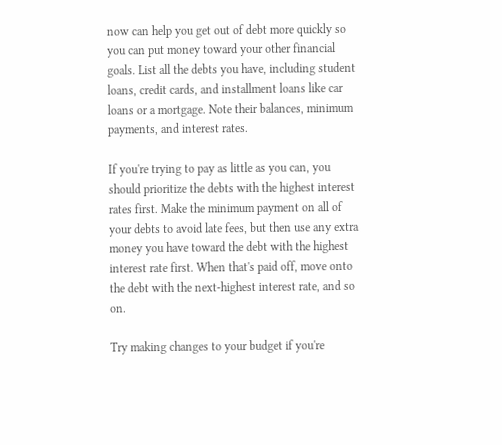now can help you get out of debt more quickly so you can put money toward your other financial goals. List all the debts you have, including student loans, credit cards, and installment loans like car loans or a mortgage. Note their balances, minimum payments, and interest rates.

If you're trying to pay as little as you can, you should prioritize the debts with the highest interest rates first. Make the minimum payment on all of your debts to avoid late fees, but then use any extra money you have toward the debt with the highest interest rate first. When that's paid off, move onto the debt with the next-highest interest rate, and so on.

Try making changes to your budget if you're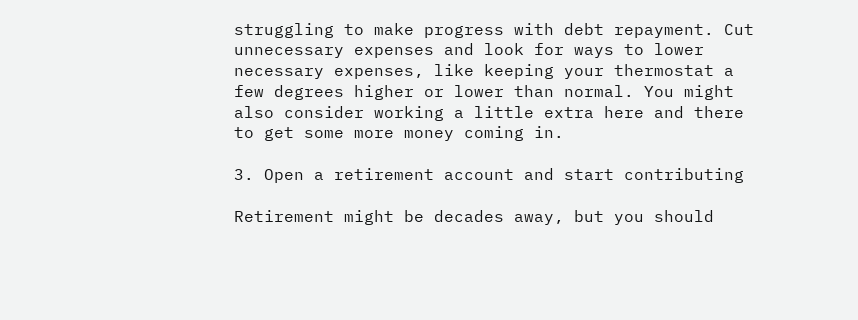struggling to make progress with debt repayment. Cut unnecessary expenses and look for ways to lower necessary expenses, like keeping your thermostat a few degrees higher or lower than normal. You might also consider working a little extra here and there to get some more money coming in.

3. Open a retirement account and start contributing

Retirement might be decades away, but you should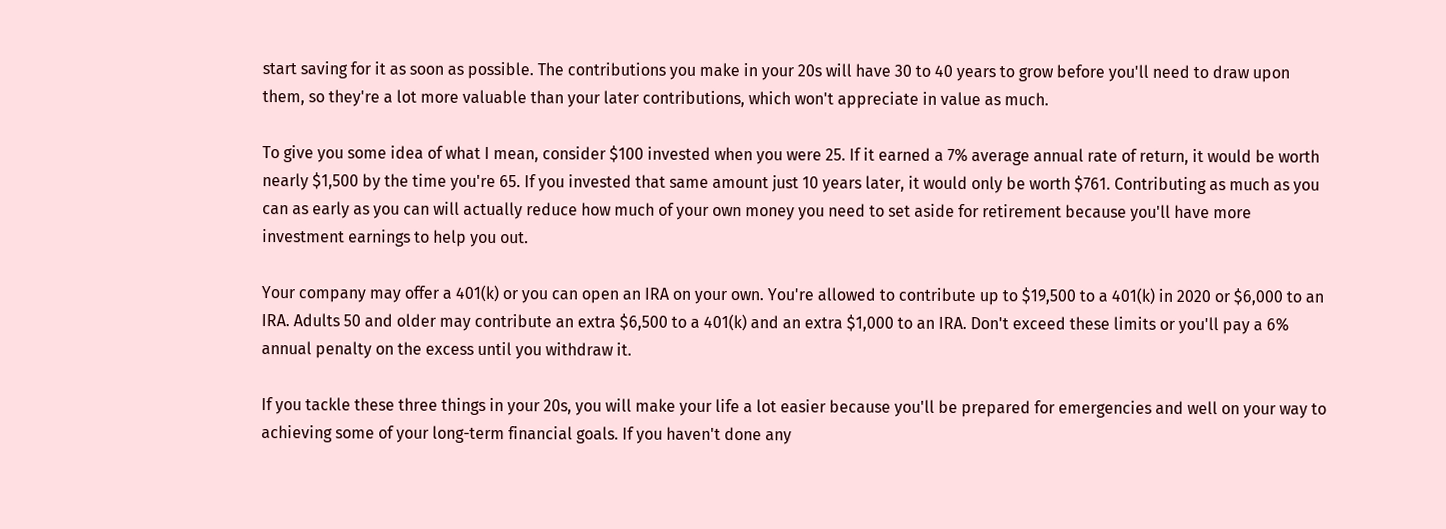start saving for it as soon as possible. The contributions you make in your 20s will have 30 to 40 years to grow before you'll need to draw upon them, so they're a lot more valuable than your later contributions, which won't appreciate in value as much.

To give you some idea of what I mean, consider $100 invested when you were 25. If it earned a 7% average annual rate of return, it would be worth nearly $1,500 by the time you're 65. If you invested that same amount just 10 years later, it would only be worth $761. Contributing as much as you can as early as you can will actually reduce how much of your own money you need to set aside for retirement because you'll have more investment earnings to help you out.

Your company may offer a 401(k) or you can open an IRA on your own. You're allowed to contribute up to $19,500 to a 401(k) in 2020 or $6,000 to an IRA. Adults 50 and older may contribute an extra $6,500 to a 401(k) and an extra $1,000 to an IRA. Don't exceed these limits or you'll pay a 6% annual penalty on the excess until you withdraw it.

If you tackle these three things in your 20s, you will make your life a lot easier because you'll be prepared for emergencies and well on your way to achieving some of your long-term financial goals. If you haven't done any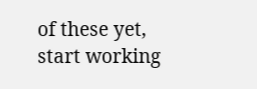of these yet, start working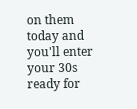on them today and you'll enter your 30s ready for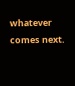whatever comes next.